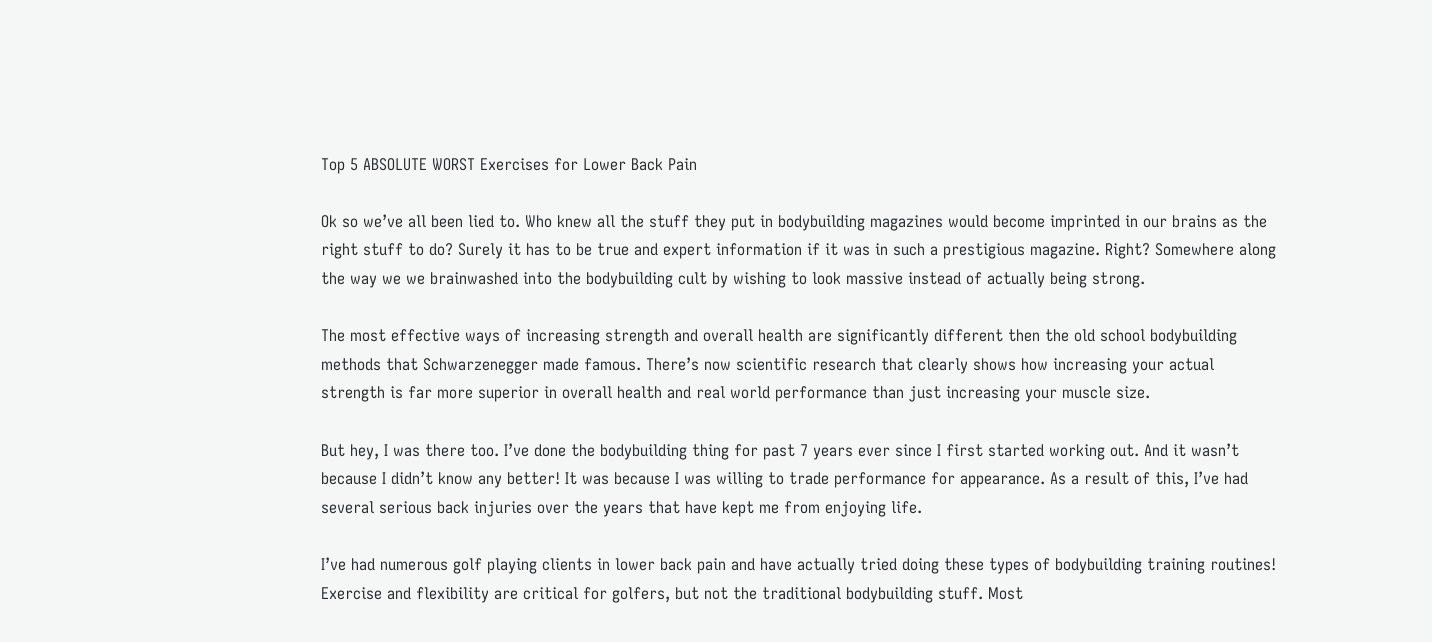Top 5 ABSOLUTE WORST Exercises for Lower Back Pain

Ok so we’ve all been lied to. Who knew all the stuff they put in bodybuilding magazines would become imprinted in our brains as the right stuff to do? Surely it has to be true and expert information if it was in such a prestigious magazine. Right? Somewhere along the way we we brainwashed into the bodybuilding cult by wishing to look massive instead of actually being strong.

The most effective ways of increasing strength and overall health are significantly different then the old school bodybuilding methods that Schwarzenegger made famous. There’s now scientific research that clearly shows how increasing your actual strength is far more superior in overall health and real world performance than just increasing your muscle size.

But hey, I was there too. I’ve done the bodybuilding thing for past 7 years ever since I first started working out. And it wasn’t because I didn’t know any better! It was because I was willing to trade performance for appearance. As a result of this, I’ve had several serious back injuries over the years that have kept me from enjoying life.

I’ve had numerous golf playing clients in lower back pain and have actually tried doing these types of bodybuilding training routines! Exercise and flexibility are critical for golfers, but not the traditional bodybuilding stuff. Most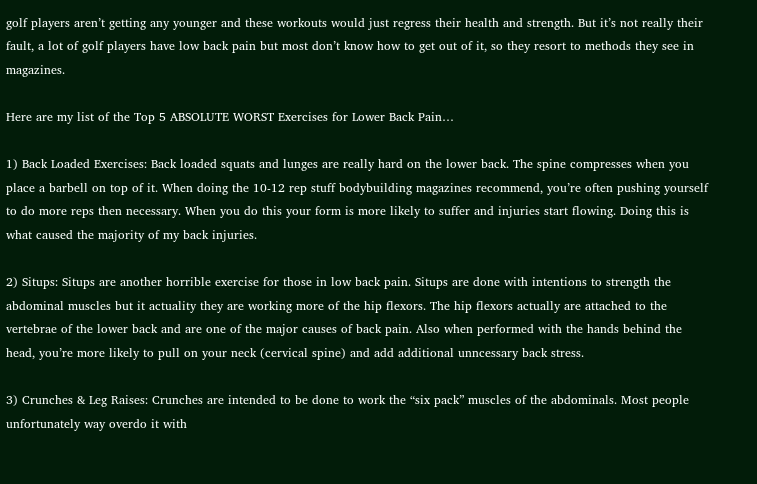golf players aren’t getting any younger and these workouts would just regress their health and strength. But it’s not really their fault, a lot of golf players have low back pain but most don’t know how to get out of it, so they resort to methods they see in magazines.

Here are my list of the Top 5 ABSOLUTE WORST Exercises for Lower Back Pain…

1) Back Loaded Exercises: Back loaded squats and lunges are really hard on the lower back. The spine compresses when you place a barbell on top of it. When doing the 10-12 rep stuff bodybuilding magazines recommend, you’re often pushing yourself to do more reps then necessary. When you do this your form is more likely to suffer and injuries start flowing. Doing this is what caused the majority of my back injuries.

2) Situps: Situps are another horrible exercise for those in low back pain. Situps are done with intentions to strength the abdominal muscles but it actuality they are working more of the hip flexors. The hip flexors actually are attached to the vertebrae of the lower back and are one of the major causes of back pain. Also when performed with the hands behind the head, you’re more likely to pull on your neck (cervical spine) and add additional unncessary back stress.

3) Crunches & Leg Raises: Crunches are intended to be done to work the “six pack” muscles of the abdominals. Most people unfortunately way overdo it with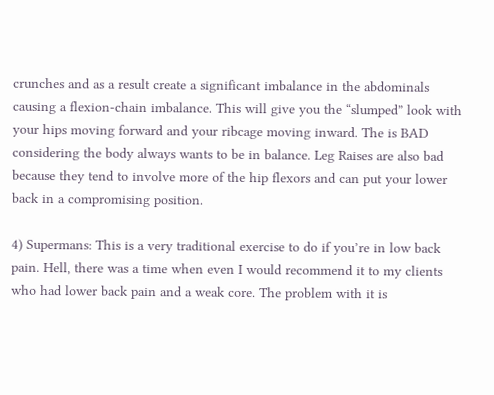crunches and as a result create a significant imbalance in the abdominals causing a flexion-chain imbalance. This will give you the “slumped” look with your hips moving forward and your ribcage moving inward. The is BAD considering the body always wants to be in balance. Leg Raises are also bad because they tend to involve more of the hip flexors and can put your lower back in a compromising position.

4) Supermans: This is a very traditional exercise to do if you’re in low back pain. Hell, there was a time when even I would recommend it to my clients who had lower back pain and a weak core. The problem with it is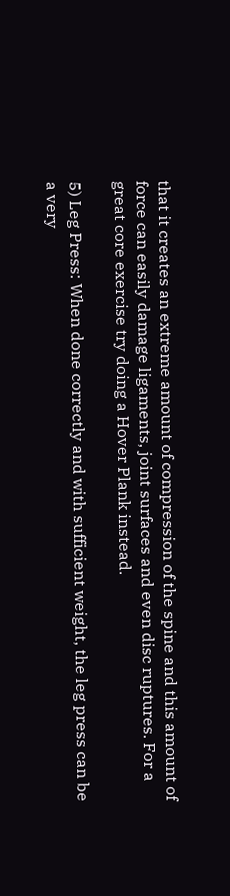that it creates an extreme amount of compression of the spine and this amount of force can easily damage ligaments, joint surfaces and even disc ruptures. For a great core exercise try doing a Hover Plank instead.

5) Leg Press: When done correctly and with sufficient weight, the leg press can be a very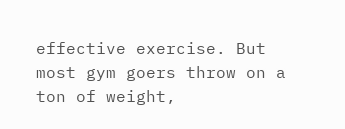effective exercise. But most gym goers throw on a ton of weight,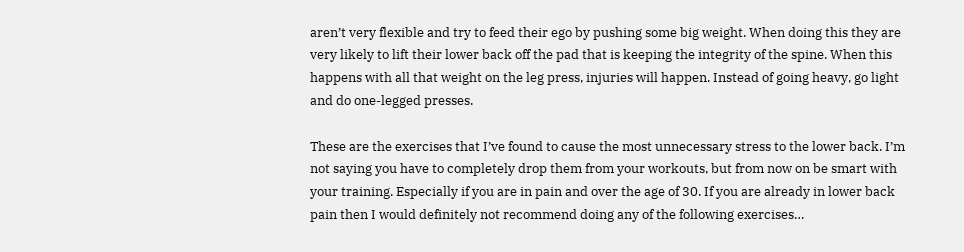aren’t very flexible and try to feed their ego by pushing some big weight. When doing this they are very likely to lift their lower back off the pad that is keeping the integrity of the spine. When this happens with all that weight on the leg press, injuries will happen. Instead of going heavy, go light and do one-legged presses.

These are the exercises that I’ve found to cause the most unnecessary stress to the lower back. I’m not saying you have to completely drop them from your workouts, but from now on be smart with your training. Especially if you are in pain and over the age of 30. If you are already in lower back pain then I would definitely not recommend doing any of the following exercises…